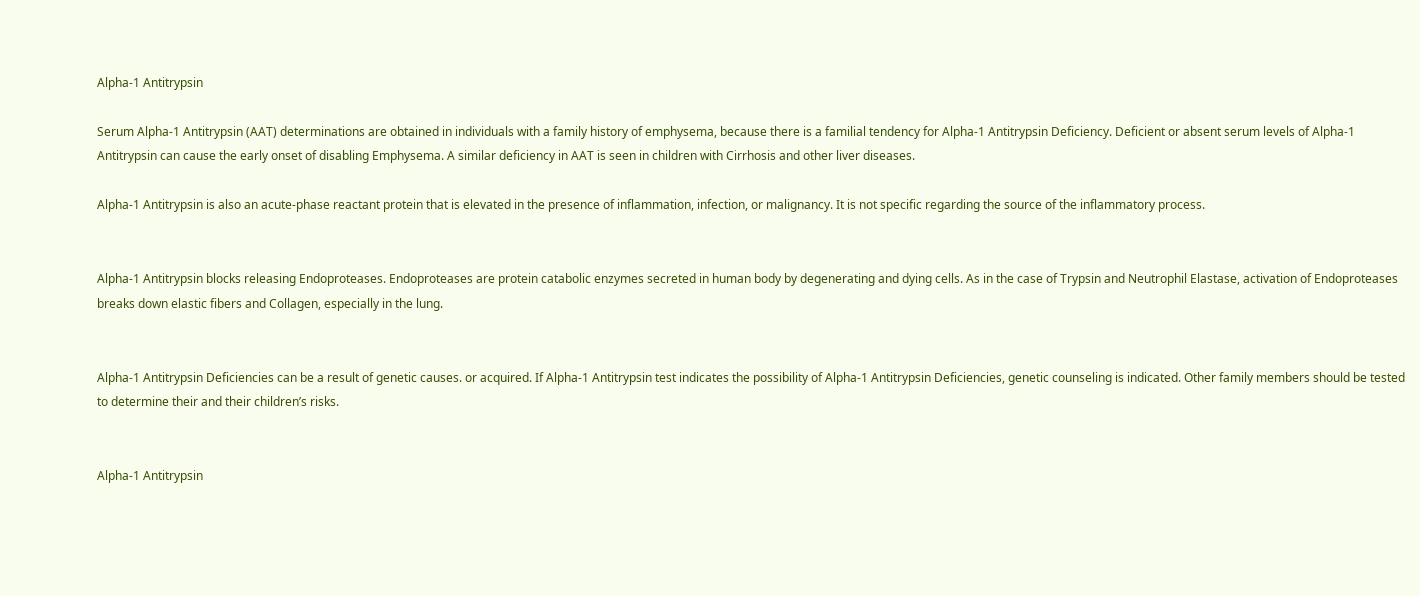Alpha-1 Antitrypsin

Serum Alpha-1 Antitrypsin (AAT) determinations are obtained in individuals with a family history of emphysema, because there is a familial tendency for Alpha-1 Antitrypsin Deficiency. Deficient or absent serum levels of Alpha-1 Antitrypsin can cause the early onset of disabling Emphysema. A similar deficiency in AAT is seen in children with Cirrhosis and other liver diseases.

Alpha-1 Antitrypsin is also an acute-phase reactant protein that is elevated in the presence of inflammation, infection, or malignancy. It is not specific regarding the source of the inflammatory process.


Alpha-1 Antitrypsin blocks releasing Endoproteases. Endoproteases are protein catabolic enzymes secreted in human body by degenerating and dying cells. As in the case of Trypsin and Neutrophil Elastase, activation of Endoproteases breaks down elastic fibers and Collagen, especially in the lung.


Alpha-1 Antitrypsin Deficiencies can be a result of genetic causes. or acquired. If Alpha-1 Antitrypsin test indicates the possibility of Alpha-1 Antitrypsin Deficiencies, genetic counseling is indicated. Other family members should be tested to determine their and their children’s risks.


Alpha-1 Antitrypsin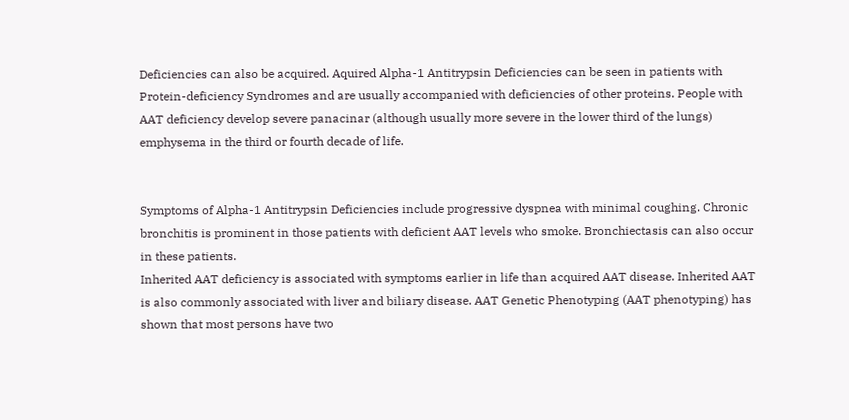Deficiencies can also be acquired. Aquired Alpha-1 Antitrypsin Deficiencies can be seen in patients with Protein-deficiency Syndromes and are usually accompanied with deficiencies of other proteins. People with AAT deficiency develop severe panacinar (although usually more severe in the lower third of the lungs) emphysema in the third or fourth decade of life.


Symptoms of Alpha-1 Antitrypsin Deficiencies include progressive dyspnea with minimal coughing. Chronic bronchitis is prominent in those patients with deficient AAT levels who smoke. Bronchiectasis can also occur in these patients.
Inherited AAT deficiency is associated with symptoms earlier in life than acquired AAT disease. Inherited AAT is also commonly associated with liver and biliary disease. AAT Genetic Phenotyping (AAT phenotyping) has shown that most persons have two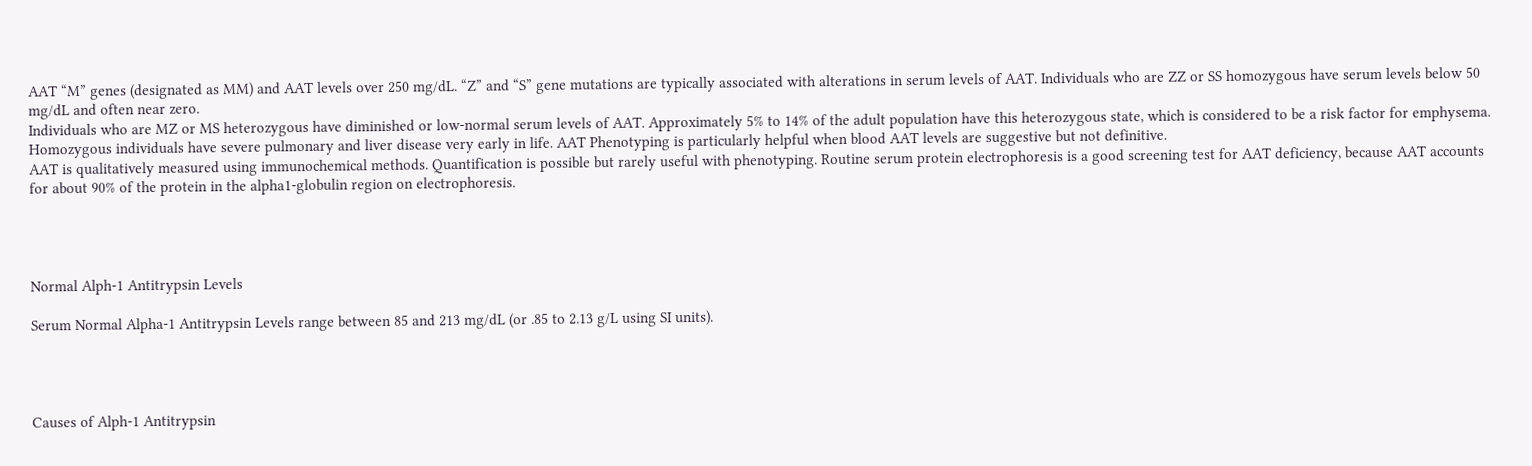AAT “M” genes (designated as MM) and AAT levels over 250 mg/dL. “Z” and “S” gene mutations are typically associated with alterations in serum levels of AAT. Individuals who are ZZ or SS homozygous have serum levels below 50 mg/dL and often near zero.
Individuals who are MZ or MS heterozygous have diminished or low-normal serum levels of AAT. Approximately 5% to 14% of the adult population have this heterozygous state, which is considered to be a risk factor for emphysema. Homozygous individuals have severe pulmonary and liver disease very early in life. AAT Phenotyping is particularly helpful when blood AAT levels are suggestive but not definitive.
AAT is qualitatively measured using immunochemical methods. Quantification is possible but rarely useful with phenotyping. Routine serum protein electrophoresis is a good screening test for AAT deficiency, because AAT accounts for about 90% of the protein in the alpha1-globulin region on electrophoresis.




Normal Alph-1 Antitrypsin Levels

Serum Normal Alpha-1 Antitrypsin Levels range between 85 and 213 mg/dL (or .85 to 2.13 g/L using SI units).




Causes of Alph-1 Antitrypsin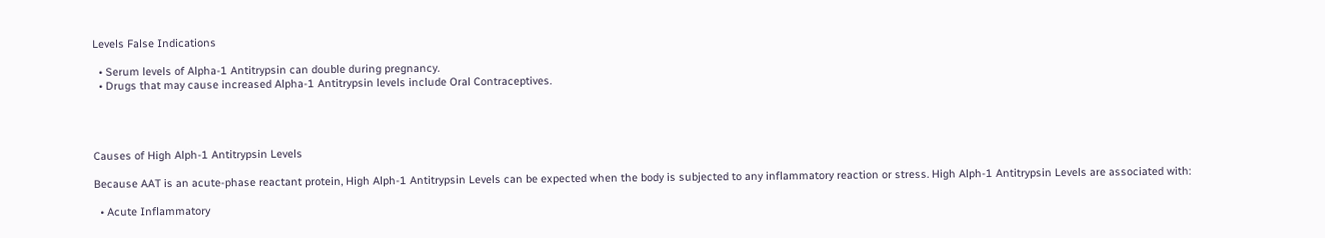Levels False Indications

  • Serum levels of Alpha-1 Antitrypsin can double during pregnancy.
  • Drugs that may cause increased Alpha-1 Antitrypsin levels include Oral Contraceptives.




Causes of High Alph-1 Antitrypsin Levels

Because AAT is an acute-phase reactant protein, High Alph-1 Antitrypsin Levels can be expected when the body is subjected to any inflammatory reaction or stress. High Alph-1 Antitrypsin Levels are associated with:

  • Acute Inflammatory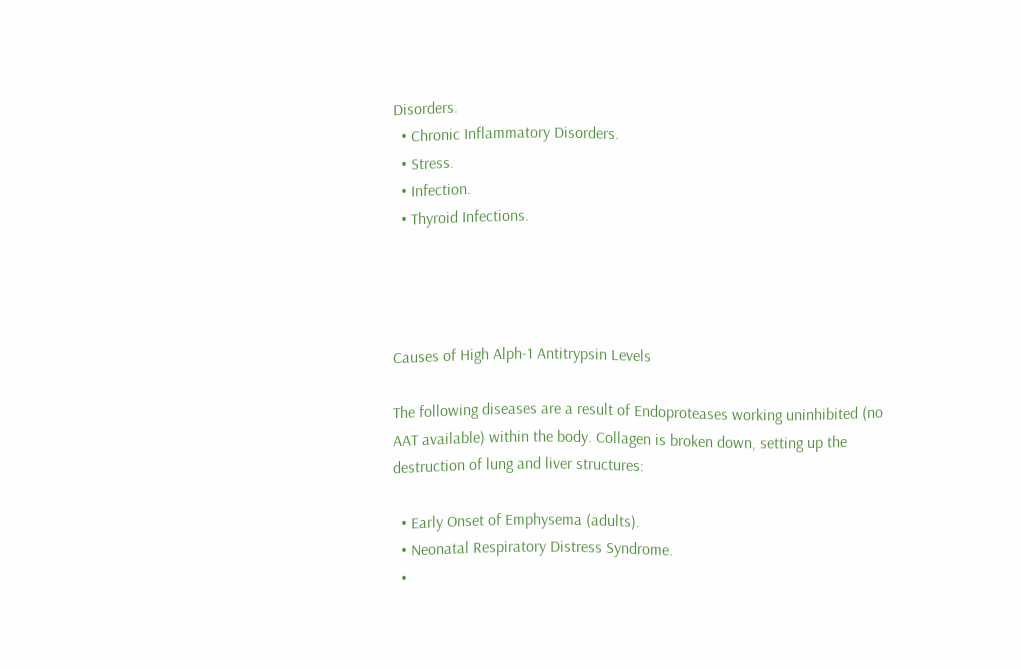Disorders.
  • Chronic Inflammatory Disorders.
  • Stress.
  • Infection.
  • Thyroid Infections.




Causes of High Alph-1 Antitrypsin Levels

The following diseases are a result of Endoproteases working uninhibited (no AAT available) within the body. Collagen is broken down, setting up the destruction of lung and liver structures:

  • Early Onset of Emphysema (adults).
  • Neonatal Respiratory Distress Syndrome.
  •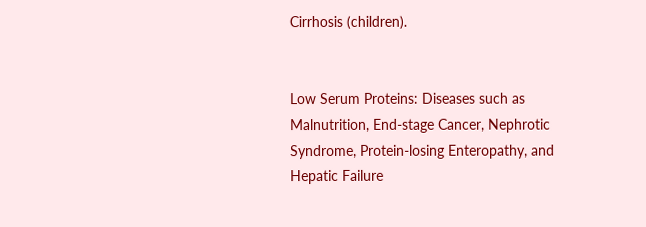Cirrhosis (children).


Low Serum Proteins: Diseases such as Malnutrition, End-stage Cancer, Nephrotic Syndrome, Protein-losing Enteropathy, and Hepatic Failure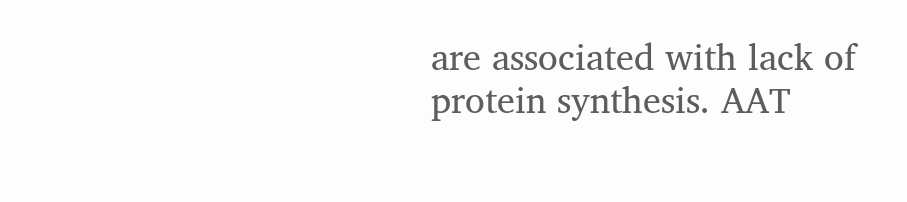are associated with lack of protein synthesis. AAT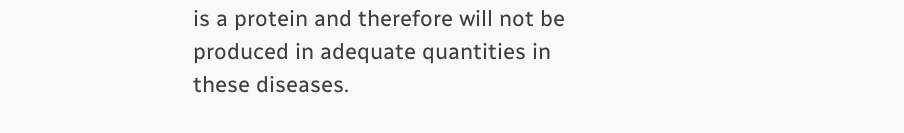is a protein and therefore will not be produced in adequate quantities in these diseases.